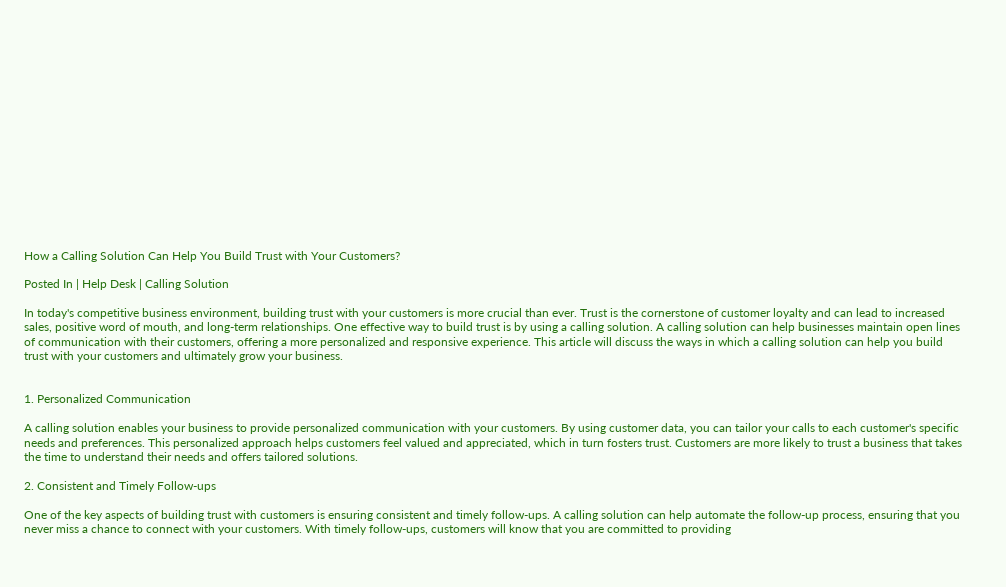How a Calling Solution Can Help You Build Trust with Your Customers?

Posted In | Help Desk | Calling Solution

In today's competitive business environment, building trust with your customers is more crucial than ever. Trust is the cornerstone of customer loyalty and can lead to increased sales, positive word of mouth, and long-term relationships. One effective way to build trust is by using a calling solution. A calling solution can help businesses maintain open lines of communication with their customers, offering a more personalized and responsive experience. This article will discuss the ways in which a calling solution can help you build trust with your customers and ultimately grow your business.


1. Personalized Communication

A calling solution enables your business to provide personalized communication with your customers. By using customer data, you can tailor your calls to each customer's specific needs and preferences. This personalized approach helps customers feel valued and appreciated, which in turn fosters trust. Customers are more likely to trust a business that takes the time to understand their needs and offers tailored solutions.

2. Consistent and Timely Follow-ups

One of the key aspects of building trust with customers is ensuring consistent and timely follow-ups. A calling solution can help automate the follow-up process, ensuring that you never miss a chance to connect with your customers. With timely follow-ups, customers will know that you are committed to providing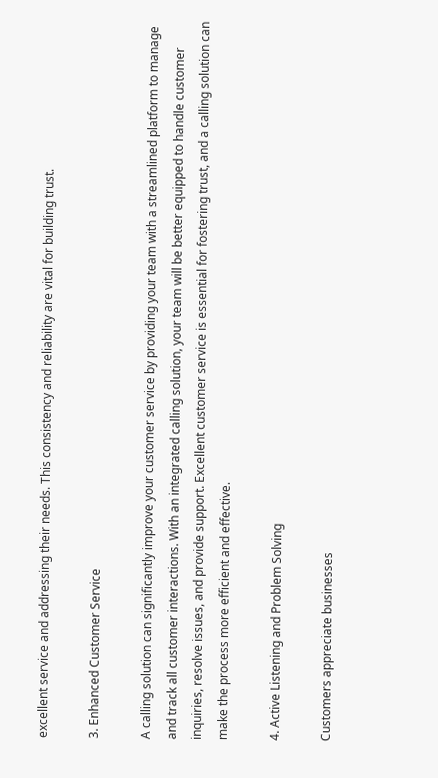excellent service and addressing their needs. This consistency and reliability are vital for building trust.

3. Enhanced Customer Service

A calling solution can significantly improve your customer service by providing your team with a streamlined platform to manage and track all customer interactions. With an integrated calling solution, your team will be better equipped to handle customer inquiries, resolve issues, and provide support. Excellent customer service is essential for fostering trust, and a calling solution can make the process more efficient and effective.

4. Active Listening and Problem Solving

Customers appreciate businesses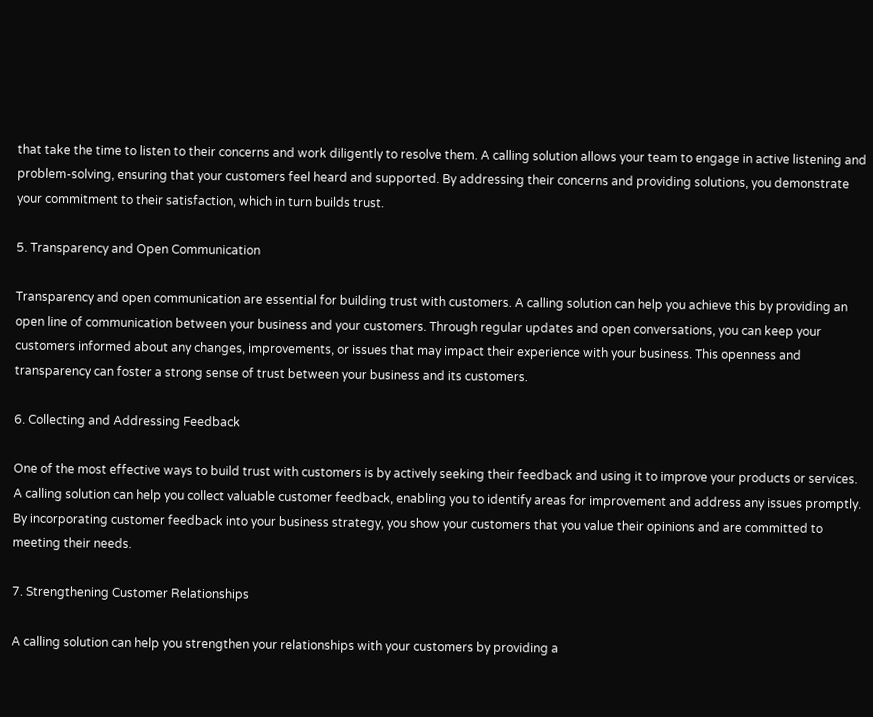that take the time to listen to their concerns and work diligently to resolve them. A calling solution allows your team to engage in active listening and problem-solving, ensuring that your customers feel heard and supported. By addressing their concerns and providing solutions, you demonstrate your commitment to their satisfaction, which in turn builds trust.

5. Transparency and Open Communication

Transparency and open communication are essential for building trust with customers. A calling solution can help you achieve this by providing an open line of communication between your business and your customers. Through regular updates and open conversations, you can keep your customers informed about any changes, improvements, or issues that may impact their experience with your business. This openness and transparency can foster a strong sense of trust between your business and its customers.

6. Collecting and Addressing Feedback

One of the most effective ways to build trust with customers is by actively seeking their feedback and using it to improve your products or services. A calling solution can help you collect valuable customer feedback, enabling you to identify areas for improvement and address any issues promptly. By incorporating customer feedback into your business strategy, you show your customers that you value their opinions and are committed to meeting their needs.

7. Strengthening Customer Relationships

A calling solution can help you strengthen your relationships with your customers by providing a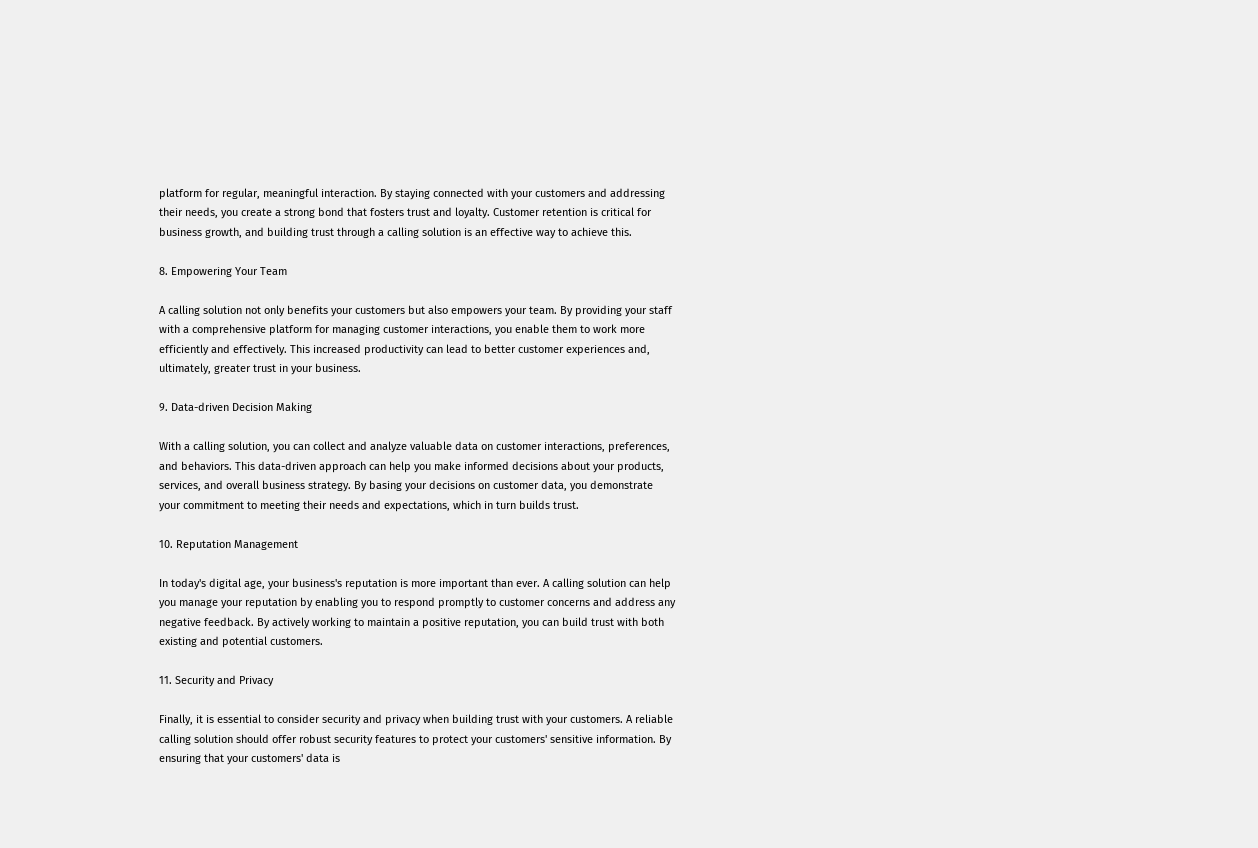platform for regular, meaningful interaction. By staying connected with your customers and addressing their needs, you create a strong bond that fosters trust and loyalty. Customer retention is critical for business growth, and building trust through a calling solution is an effective way to achieve this.

8. Empowering Your Team

A calling solution not only benefits your customers but also empowers your team. By providing your staff with a comprehensive platform for managing customer interactions, you enable them to work more efficiently and effectively. This increased productivity can lead to better customer experiences and, ultimately, greater trust in your business.

9. Data-driven Decision Making

With a calling solution, you can collect and analyze valuable data on customer interactions, preferences, and behaviors. This data-driven approach can help you make informed decisions about your products, services, and overall business strategy. By basing your decisions on customer data, you demonstrate your commitment to meeting their needs and expectations, which in turn builds trust.

10. Reputation Management

In today's digital age, your business's reputation is more important than ever. A calling solution can help you manage your reputation by enabling you to respond promptly to customer concerns and address any negative feedback. By actively working to maintain a positive reputation, you can build trust with both existing and potential customers.

11. Security and Privacy

Finally, it is essential to consider security and privacy when building trust with your customers. A reliable calling solution should offer robust security features to protect your customers' sensitive information. By ensuring that your customers' data is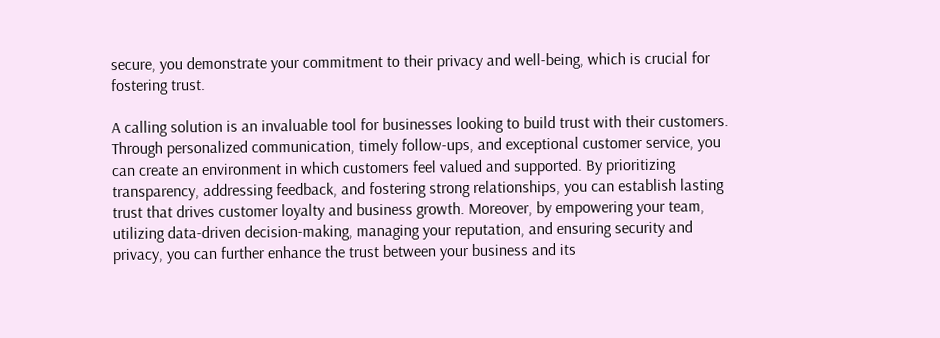secure, you demonstrate your commitment to their privacy and well-being, which is crucial for fostering trust.

A calling solution is an invaluable tool for businesses looking to build trust with their customers. Through personalized communication, timely follow-ups, and exceptional customer service, you can create an environment in which customers feel valued and supported. By prioritizing transparency, addressing feedback, and fostering strong relationships, you can establish lasting trust that drives customer loyalty and business growth. Moreover, by empowering your team, utilizing data-driven decision-making, managing your reputation, and ensuring security and privacy, you can further enhance the trust between your business and its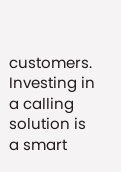customers. Investing in a calling solution is a smart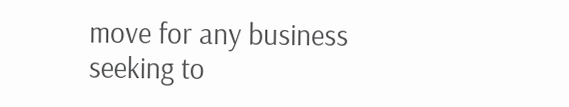move for any business seeking to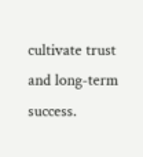cultivate trust and long-term success.